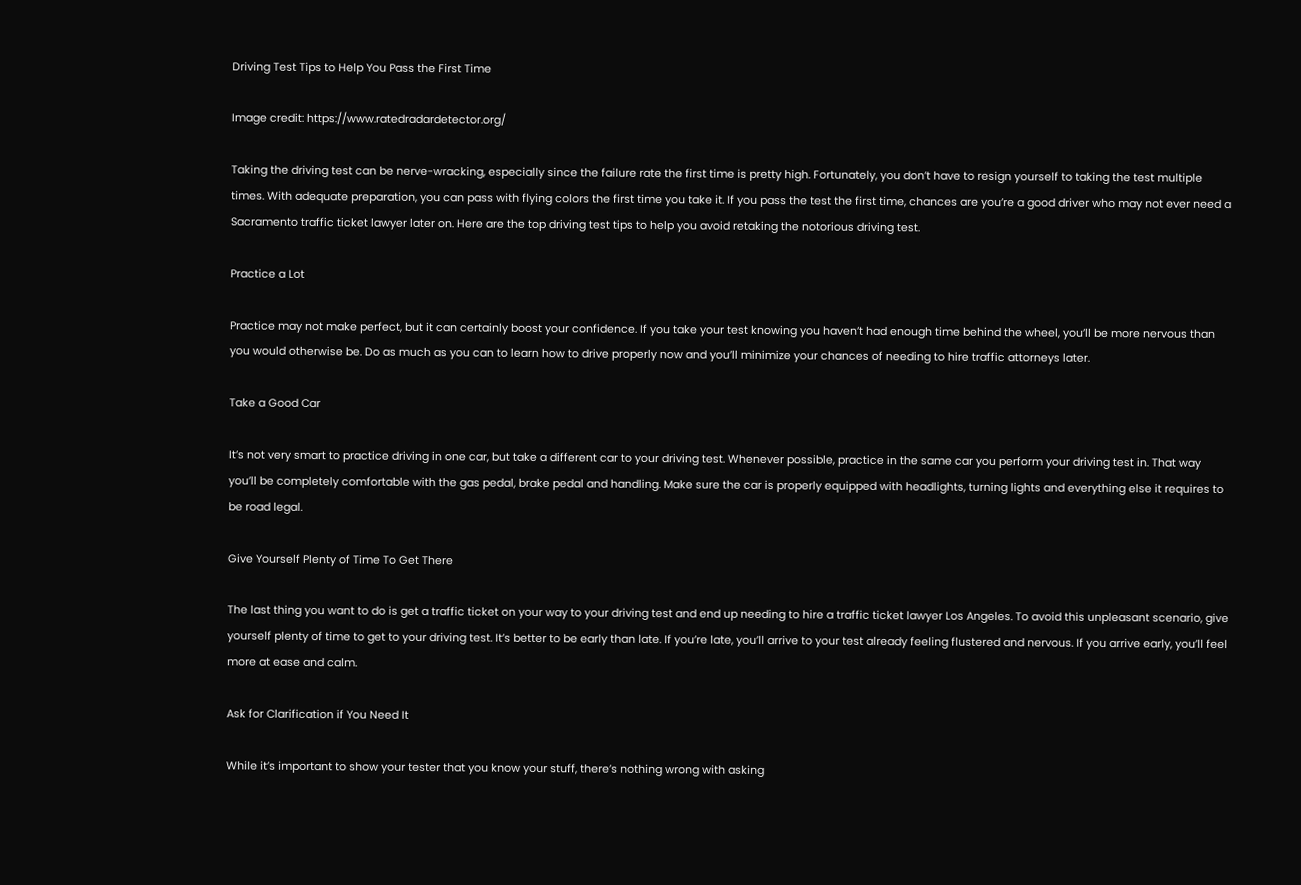Driving Test Tips to Help You Pass the First Time

Image credit: https://www.ratedradardetector.org/

Taking the driving test can be nerve-wracking, especially since the failure rate the first time is pretty high. Fortunately, you don’t have to resign yourself to taking the test multiple times. With adequate preparation, you can pass with flying colors the first time you take it. If you pass the test the first time, chances are you’re a good driver who may not ever need a Sacramento traffic ticket lawyer later on. Here are the top driving test tips to help you avoid retaking the notorious driving test.

Practice a Lot

Practice may not make perfect, but it can certainly boost your confidence. If you take your test knowing you haven’t had enough time behind the wheel, you’ll be more nervous than you would otherwise be. Do as much as you can to learn how to drive properly now and you’ll minimize your chances of needing to hire traffic attorneys later.

Take a Good Car

It’s not very smart to practice driving in one car, but take a different car to your driving test. Whenever possible, practice in the same car you perform your driving test in. That way you’ll be completely comfortable with the gas pedal, brake pedal and handling. Make sure the car is properly equipped with headlights, turning lights and everything else it requires to be road legal.

Give Yourself Plenty of Time To Get There

The last thing you want to do is get a traffic ticket on your way to your driving test and end up needing to hire a traffic ticket lawyer Los Angeles. To avoid this unpleasant scenario, give yourself plenty of time to get to your driving test. It’s better to be early than late. If you’re late, you’ll arrive to your test already feeling flustered and nervous. If you arrive early, you’ll feel more at ease and calm.

Ask for Clarification if You Need It

While it’s important to show your tester that you know your stuff, there’s nothing wrong with asking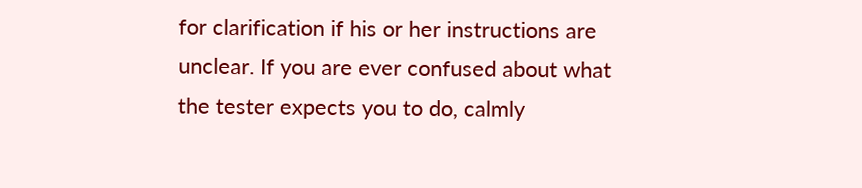for clarification if his or her instructions are unclear. If you are ever confused about what the tester expects you to do, calmly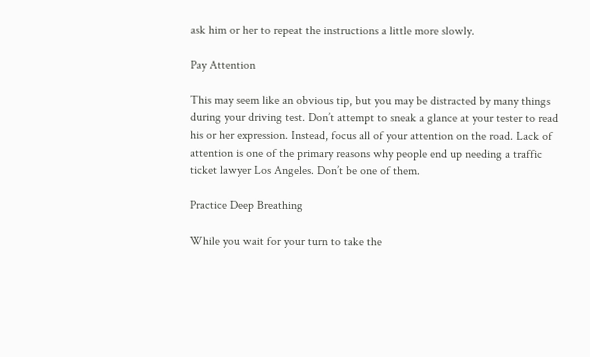ask him or her to repeat the instructions a little more slowly.

Pay Attention

This may seem like an obvious tip, but you may be distracted by many things during your driving test. Don’t attempt to sneak a glance at your tester to read his or her expression. Instead, focus all of your attention on the road. Lack of attention is one of the primary reasons why people end up needing a traffic ticket lawyer Los Angeles. Don’t be one of them.

Practice Deep Breathing

While you wait for your turn to take the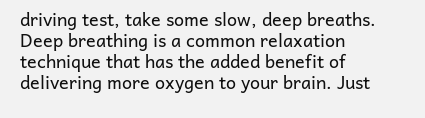driving test, take some slow, deep breaths. Deep breathing is a common relaxation technique that has the added benefit of delivering more oxygen to your brain. Just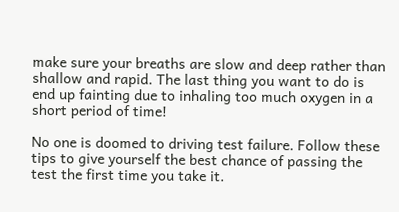make sure your breaths are slow and deep rather than shallow and rapid. The last thing you want to do is end up fainting due to inhaling too much oxygen in a short period of time!

No one is doomed to driving test failure. Follow these tips to give yourself the best chance of passing the test the first time you take it.